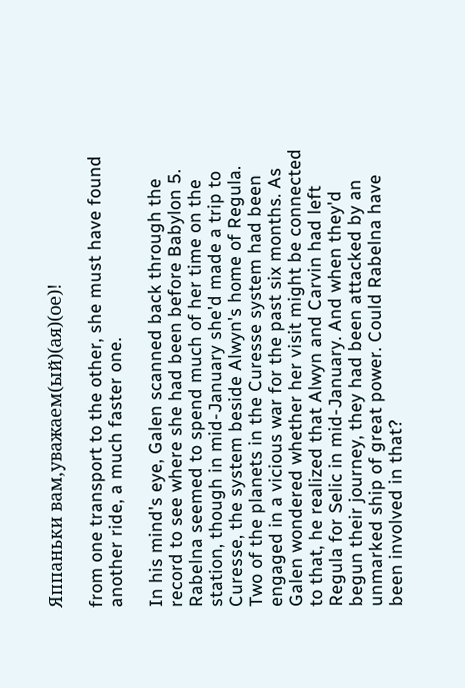Яппаньки вам,уважаем(ый)(ая)(ое)!

from one transport to the other, she must have found another ride, a much faster one.

In his mind's eye, Galen scanned back through the record to see where she had been before Babylon 5. Rabelna seemed to spend much of her time on the station, though in mid-January she'd made a trip to Curesse, the system beside Alwyn's home of Regula. Two of the planets in the Curesse system had been engaged in a vicious war for the past six months. As Galen wondered whether her visit might be connected to that, he realized that Alwyn and Carvin had left Regula for Selic in mid-January. And when they'd begun their journey, they had been attacked by an unmarked ship of great power. Could Rabelna have been involved in that?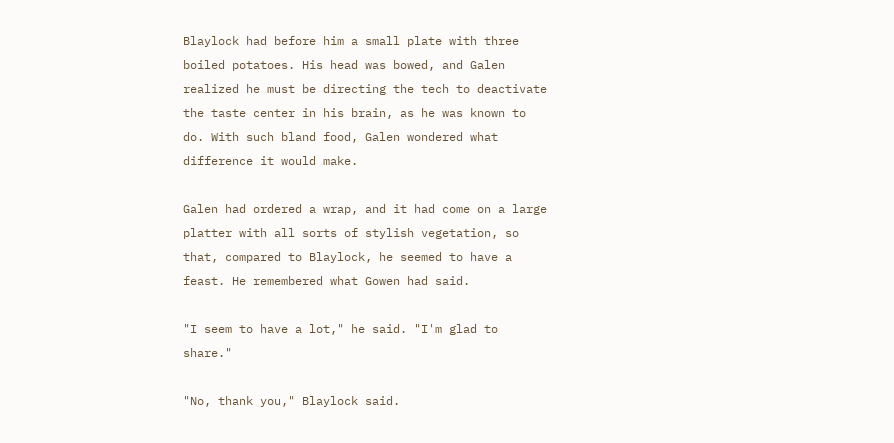Blaylock had before him a small plate with three boiled potatoes. His head was bowed, and Galen realized he must be directing the tech to deactivate the taste center in his brain, as he was known to do. With such bland food, Galen wondered what difference it would make.

Galen had ordered a wrap, and it had come on a large platter with all sorts of stylish vegetation, so that, compared to Blaylock, he seemed to have a feast. He remembered what Gowen had said.

"I seem to have a lot," he said. "I'm glad to share."

"No, thank you," Blaylock said.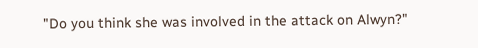"Do you think she was involved in the attack on Alwyn?"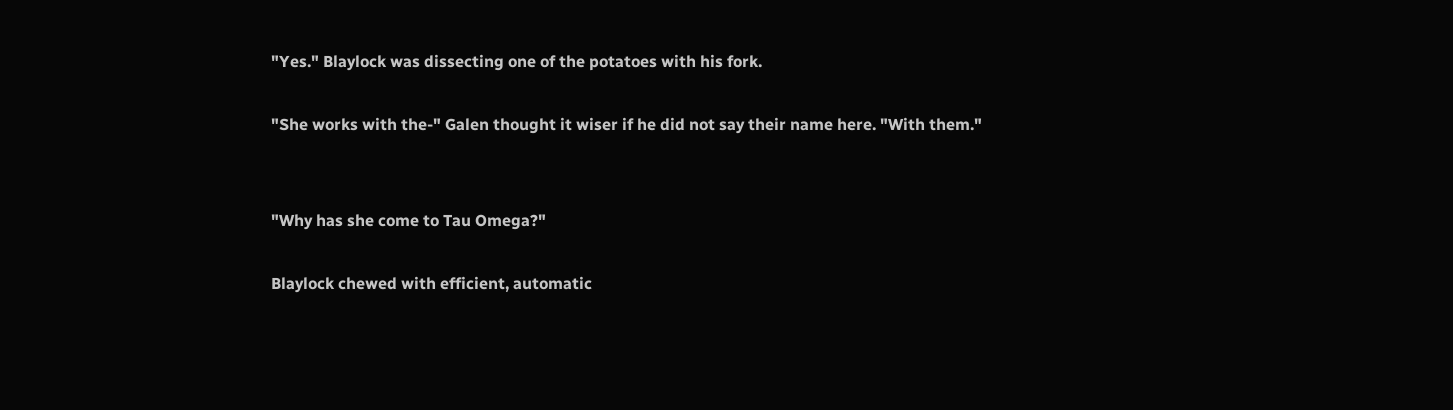"Yes." Blaylock was dissecting one of the potatoes with his fork.

"She works with the-" Galen thought it wiser if he did not say their name here. "With them."


"Why has she come to Tau Omega?"

Blaylock chewed with efficient, automatic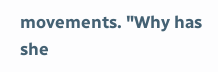movements. "Why has she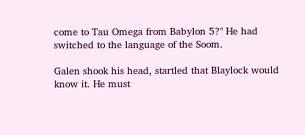come to Tau Omega from Babylon 5?" He had switched to the language of the Soom.

Galen shook his head, startled that Blaylock would know it. He must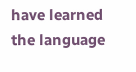have learned the language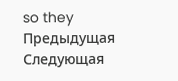so they
Предыдущая Следующая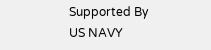Supported By US NAVY